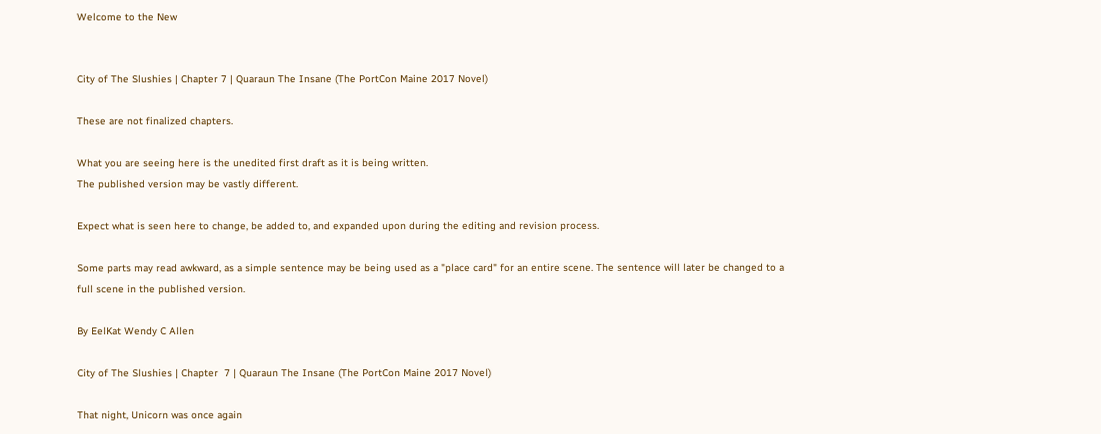Welcome to the New


City of The Slushies | Chapter 7 | Quaraun The Insane (The PortCon Maine 2017 Novel)

These are not finalized chapters.

What you are seeing here is the unedited first draft as it is being written.
The published version may be vastly different.

Expect what is seen here to change, be added to, and expanded upon during the editing and revision process.

Some parts may read awkward, as a simple sentence may be being used as a "place card" for an entire scene. The sentence will later be changed to a full scene in the published version.

By EelKat Wendy C Allen

City of The Slushies | Chapter  7 | Quaraun The Insane (The PortCon Maine 2017 Novel)

That night, Unicorn was once again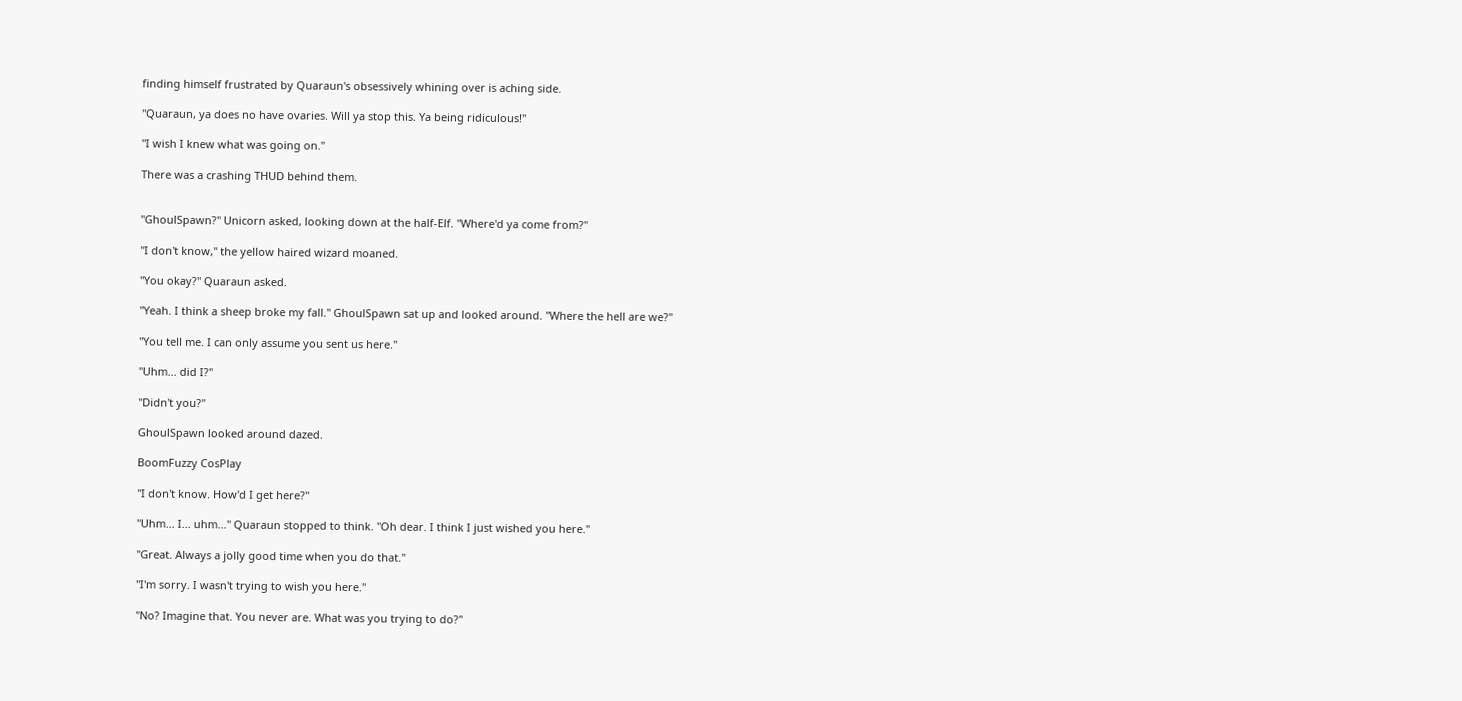finding himself frustrated by Quaraun's obsessively whining over is aching side.

"Quaraun, ya does no have ovaries. Will ya stop this. Ya being ridiculous!"

"I wish I knew what was going on."

There was a crashing THUD behind them.


"GhoulSpawn?" Unicorn asked, looking down at the half-Elf. "Where'd ya come from?"

"I don't know," the yellow haired wizard moaned.

"You okay?" Quaraun asked.

"Yeah. I think a sheep broke my fall." GhoulSpawn sat up and looked around. "Where the hell are we?"

"You tell me. I can only assume you sent us here."

"Uhm... did I?"

"Didn't you?"

GhoulSpawn looked around dazed.

BoomFuzzy CosPlay

"I don't know. How'd I get here?"

"Uhm... I... uhm..." Quaraun stopped to think. "Oh dear. I think I just wished you here."

"Great. Always a jolly good time when you do that."

"I'm sorry. I wasn't trying to wish you here."

"No? Imagine that. You never are. What was you trying to do?"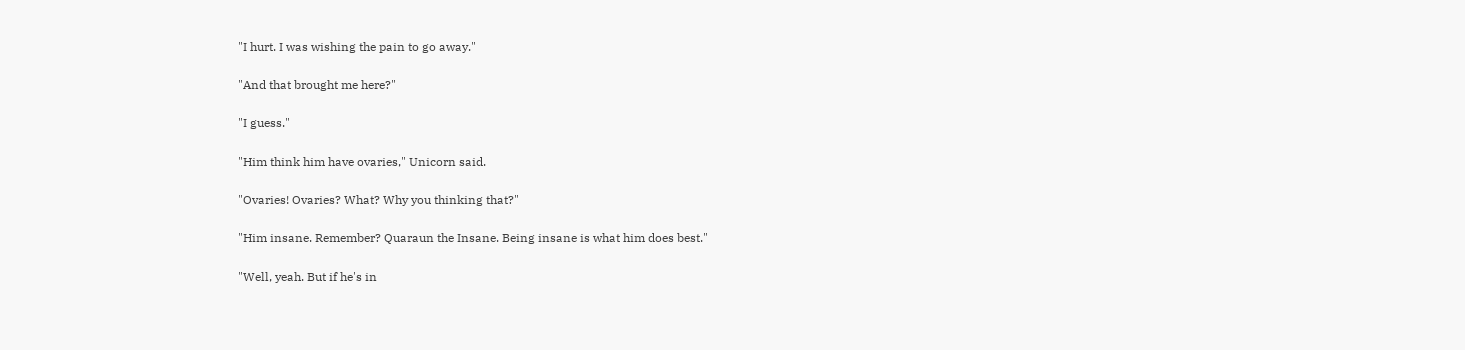"I hurt. I was wishing the pain to go away."

"And that brought me here?"

"I guess."

"Him think him have ovaries," Unicorn said.

"Ovaries! Ovaries? What? Why you thinking that?"

"Him insane. Remember? Quaraun the Insane. Being insane is what him does best."

"Well, yeah. But if he's in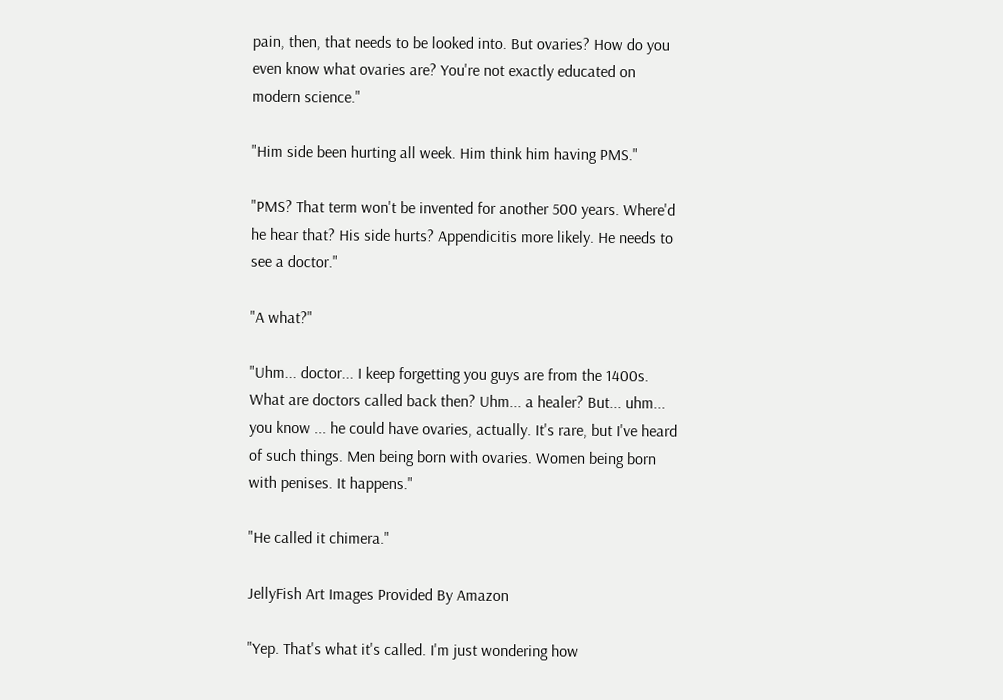pain, then, that needs to be looked into. But ovaries? How do you even know what ovaries are? You're not exactly educated on modern science."

"Him side been hurting all week. Him think him having PMS."

"PMS? That term won't be invented for another 500 years. Where'd he hear that? His side hurts? Appendicitis more likely. He needs to see a doctor."

"A what?"

"Uhm... doctor... I keep forgetting you guys are from the 1400s. What are doctors called back then? Uhm... a healer? But... uhm... you know ... he could have ovaries, actually. It's rare, but I've heard of such things. Men being born with ovaries. Women being born with penises. It happens."

"He called it chimera."

JellyFish Art Images Provided By Amazon

"Yep. That's what it's called. I'm just wondering how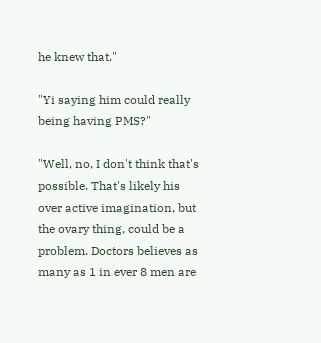he knew that."

"Yi saying him could really being having PMS?"

"Well, no, I don't think that's possible. That's likely his over active imagination, but the ovary thing, could be a problem. Doctors believes as many as 1 in ever 8 men are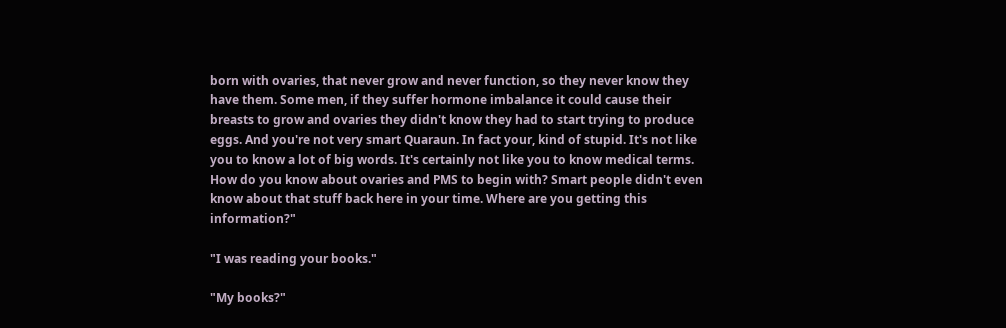born with ovaries, that never grow and never function, so they never know they have them. Some men, if they suffer hormone imbalance it could cause their breasts to grow and ovaries they didn't know they had to start trying to produce eggs. And you're not very smart Quaraun. In fact your, kind of stupid. It's not like you to know a lot of big words. It's certainly not like you to know medical terms. How do you know about ovaries and PMS to begin with? Smart people didn't even know about that stuff back here in your time. Where are you getting this information?"

"I was reading your books."

"My books?"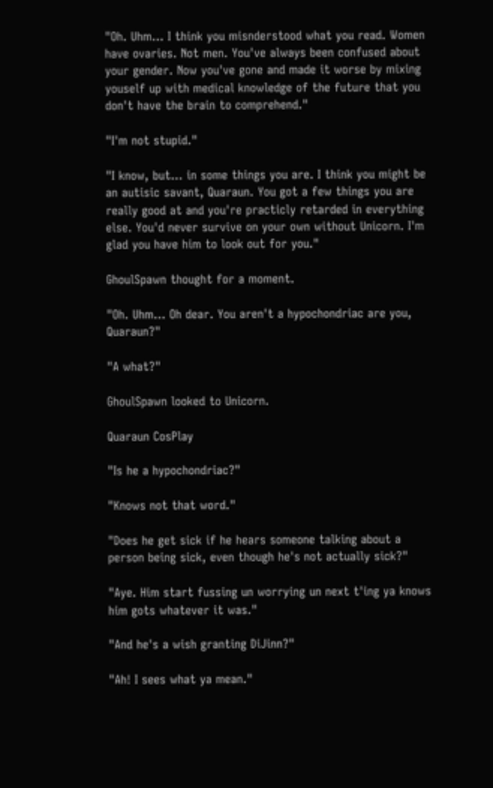"Oh. Uhm... I think you misnderstood what you read. Women have ovaries. Not men. You've always been confused about your gender. Now you've gone and made it worse by mixing youself up with medical knowledge of the future that you don't have the brain to comprehend."

"I'm not stupid."

"I know, but... in some things you are. I think you might be an autisic savant, Quaraun. You got a few things you are really good at and you're practicly retarded in everything else. You'd never survive on your own without Unicorn. I'm glad you have him to look out for you."

GhoulSpawn thought for a moment.

"Oh. Uhm... Oh dear. You aren't a hypochondriac are you, Quaraun?"

"A what?"

GhoulSpawn looked to Unicorn.

Quaraun CosPlay

"Is he a hypochondriac?"

"Knows not that word."

"Does he get sick if he hears someone talking about a person being sick, even though he's not actually sick?"

"Aye. Him start fussing un worrying un next t'ing ya knows him gots whatever it was."

"And he's a wish granting DiJinn?"

"Ah! I sees what ya mean."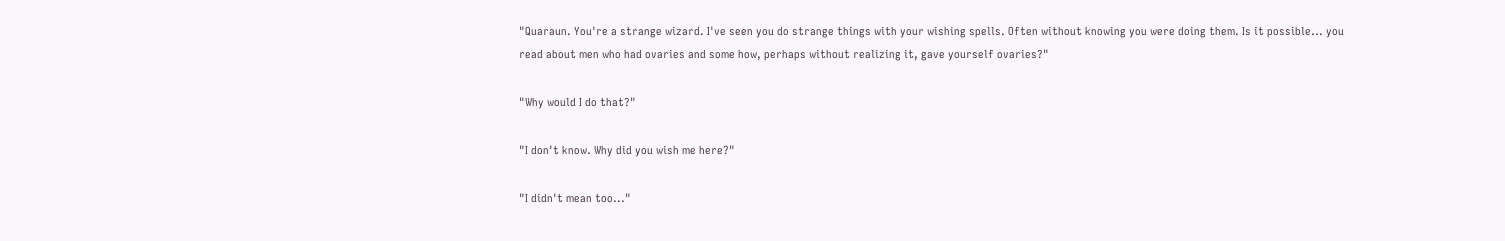"Quaraun. You're a strange wizard. I've seen you do strange things with your wishing spells. Often without knowing you were doing them. Is it possible... you read about men who had ovaries and some how, perhaps without realizing it, gave yourself ovaries?"

"Why would I do that?"

"I don't know. Why did you wish me here?"

"I didn't mean too..."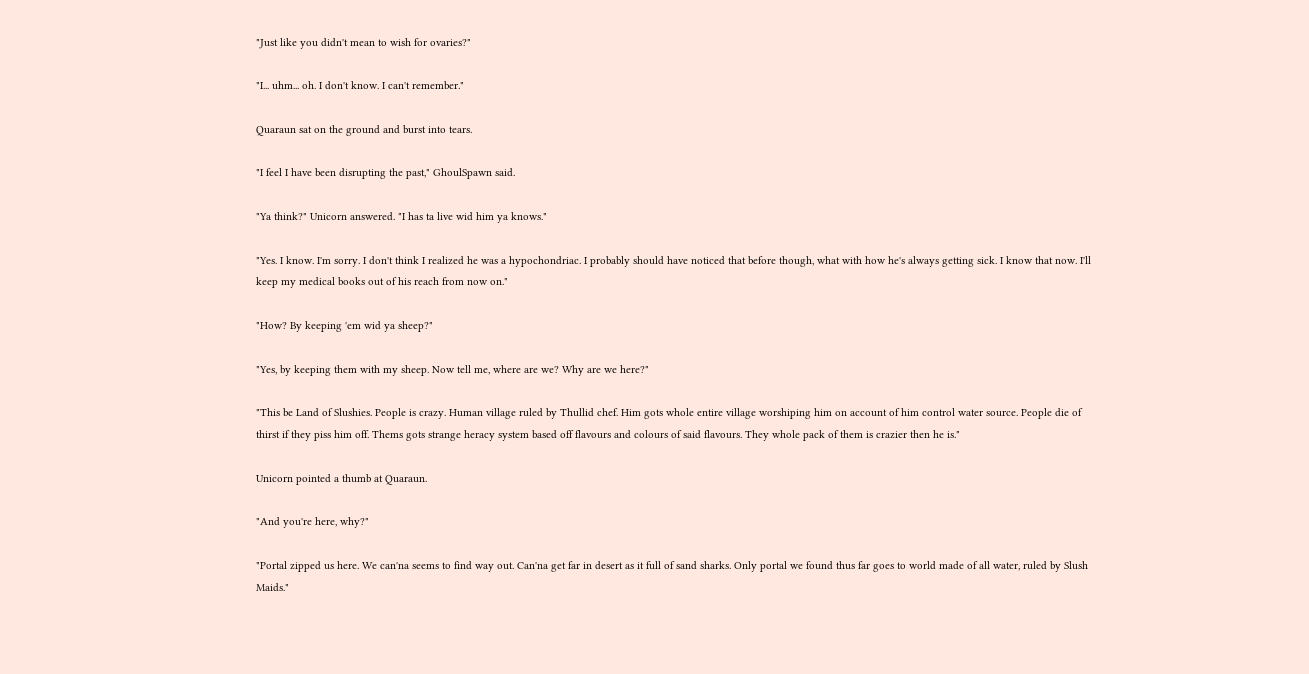"Just like you didn't mean to wish for ovaries?"

"I... uhm... oh. I don't know. I can't remember."

Quaraun sat on the ground and burst into tears.

"I feel I have been disrupting the past," GhoulSpawn said.

"Ya think?" Unicorn answered. "I has ta live wid him ya knows."

"Yes. I know. I'm sorry. I don't think I realized he was a hypochondriac. I probably should have noticed that before though, what with how he's always getting sick. I know that now. I'll keep my medical books out of his reach from now on."

"How? By keeping 'em wid ya sheep?"

"Yes, by keeping them with my sheep. Now tell me, where are we? Why are we here?"

"This be Land of Slushies. People is crazy. Human village ruled by Thullid chef. Him gots whole entire village worshiping him on account of him control water source. People die of thirst if they piss him off. Thems gots strange heracy system based off flavours and colours of said flavours. They whole pack of them is crazier then he is."

Unicorn pointed a thumb at Quaraun.

"And you're here, why?"

"Portal zipped us here. We can'na seems to find way out. Can'na get far in desert as it full of sand sharks. Only portal we found thus far goes to world made of all water, ruled by Slush Maids."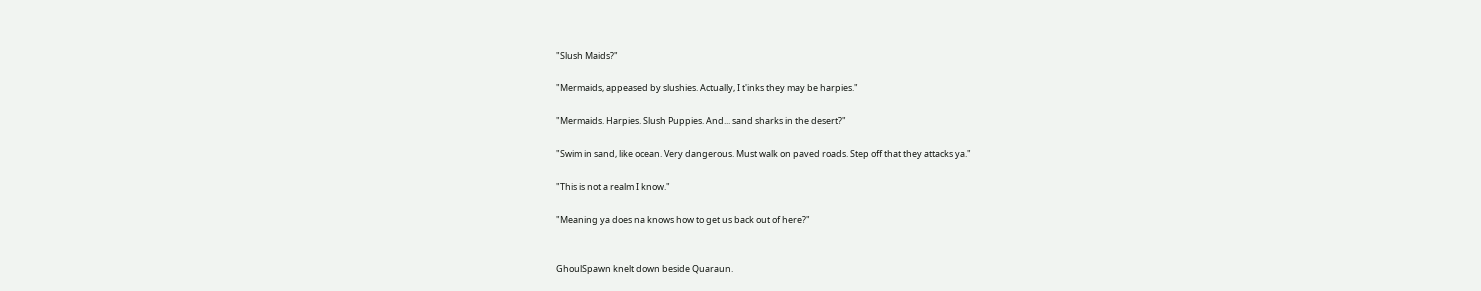"Slush Maids?"

"Mermaids, appeased by slushies. Actually, I t'inks they may be harpies."

"Mermaids. Harpies. Slush Puppies. And... sand sharks in the desert?"

"Swim in sand, like ocean. Very dangerous. Must walk on paved roads. Step off that they attacks ya."

"This is not a realm I know."

"Meaning ya does na knows how to get us back out of here?"


GhoulSpawn knelt down beside Quaraun.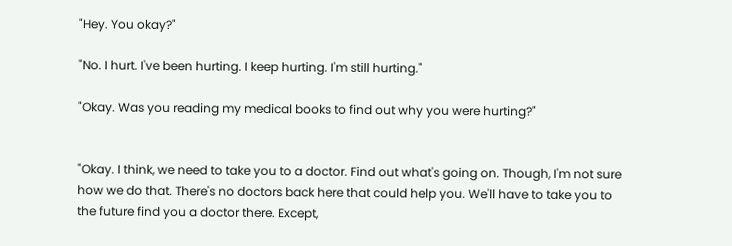"Hey. You okay?"

"No. I hurt. I've been hurting. I keep hurting. I'm still hurting."

"Okay. Was you reading my medical books to find out why you were hurting?"


"Okay. I think, we need to take you to a doctor. Find out what's going on. Though, I'm not sure how we do that. There's no doctors back here that could help you. We'll have to take you to the future find you a doctor there. Except,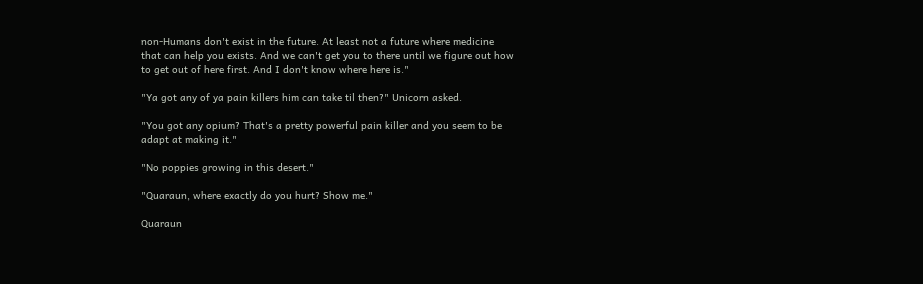non-Humans don't exist in the future. At least not a future where medicine that can help you exists. And we can't get you to there until we figure out how to get out of here first. And I don't know where here is."

"Ya got any of ya pain killers him can take til then?" Unicorn asked.

"You got any opium? That's a pretty powerful pain killer and you seem to be adapt at making it."

"No poppies growing in this desert."

"Quaraun, where exactly do you hurt? Show me."

Quaraun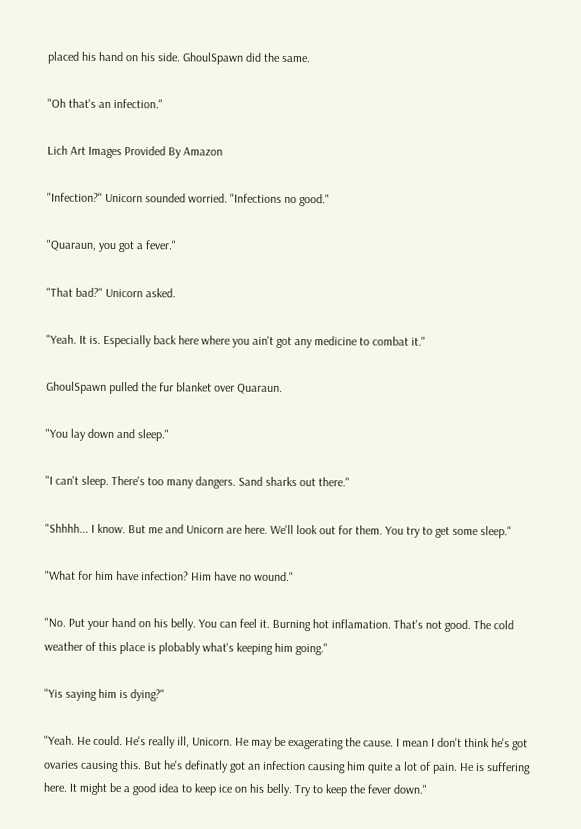placed his hand on his side. GhoulSpawn did the same.

"Oh that's an infection."

Lich Art Images Provided By Amazon

"Infection?" Unicorn sounded worried. "Infections no good."

"Quaraun, you got a fever."

"That bad?" Unicorn asked.

"Yeah. It is. Especially back here where you ain't got any medicine to combat it."

GhoulSpawn pulled the fur blanket over Quaraun.

"You lay down and sleep."

"I can't sleep. There's too many dangers. Sand sharks out there."

"Shhhh... I know. But me and Unicorn are here. We'll look out for them. You try to get some sleep."

"What for him have infection? Him have no wound."

"No. Put your hand on his belly. You can feel it. Burning hot inflamation. That's not good. The cold weather of this place is plobably what's keeping him going."

"Yis saying him is dying?"

"Yeah. He could. He's really ill, Unicorn. He may be exagerating the cause. I mean I don't think he's got ovaries causing this. But he's definatly got an infection causing him quite a lot of pain. He is suffering here. It might be a good idea to keep ice on his belly. Try to keep the fever down."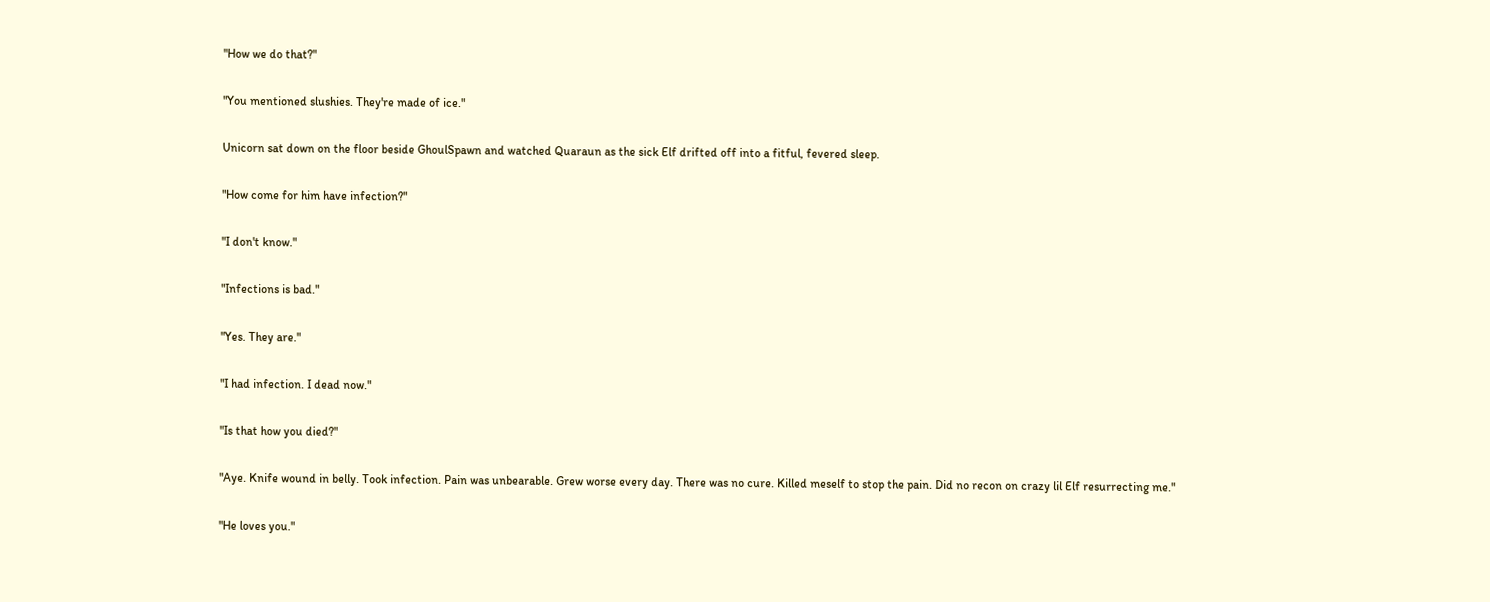"How we do that?"

"You mentioned slushies. They're made of ice."

Unicorn sat down on the floor beside GhoulSpawn and watched Quaraun as the sick Elf drifted off into a fitful, fevered sleep.

"How come for him have infection?"

"I don't know."

"Infections is bad."

"Yes. They are."

"I had infection. I dead now."

"Is that how you died?"

"Aye. Knife wound in belly. Took infection. Pain was unbearable. Grew worse every day. There was no cure. Killed meself to stop the pain. Did no recon on crazy lil Elf resurrecting me."

"He loves you."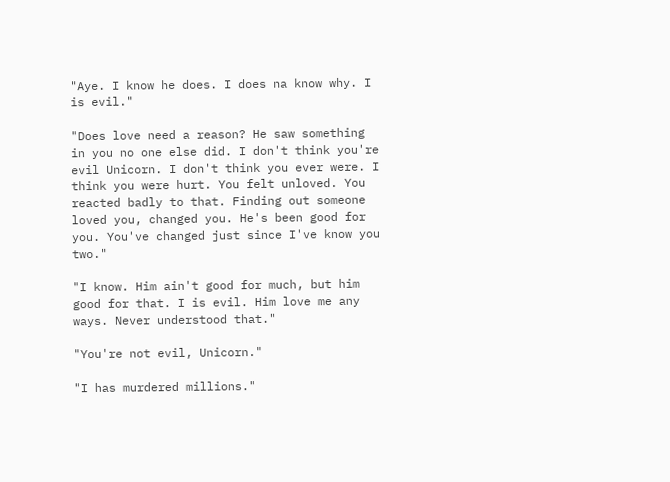"Aye. I know he does. I does na know why. I is evil."

"Does love need a reason? He saw something in you no one else did. I don't think you're evil Unicorn. I don't think you ever were. I think you were hurt. You felt unloved. You reacted badly to that. Finding out someone loved you, changed you. He's been good for you. You've changed just since I've know you two."

"I know. Him ain't good for much, but him good for that. I is evil. Him love me any ways. Never understood that."

"You're not evil, Unicorn."

"I has murdered millions."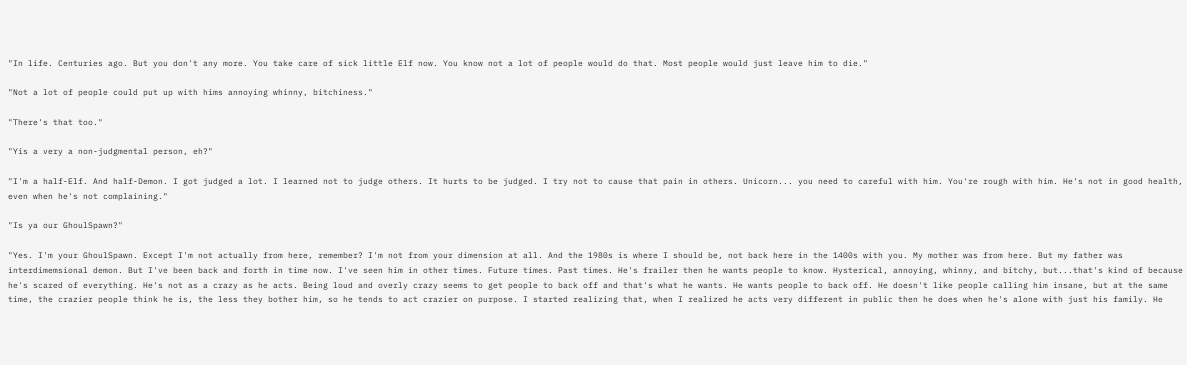"In life. Centuries ago. But you don't any more. You take care of sick little Elf now. You know not a lot of people would do that. Most people would just leave him to die."

"Not a lot of people could put up with hims annoying whinny, bitchiness."

"There's that too."

"Yis a very a non-judgmental person, eh?"

"I'm a half-Elf. And half-Demon. I got judged a lot. I learned not to judge others. It hurts to be judged. I try not to cause that pain in others. Unicorn... you need to careful with him. You're rough with him. He's not in good health, even when he's not complaining."

"Is ya our GhoulSpawn?"

"Yes. I'm your GhoulSpawn. Except I'm not actually from here, remember? I'm not from your dimension at all. And the 1980s is where I should be, not back here in the 1400s with you. My mother was from here. But my father was interdimemsional demon. But I've been back and forth in time now. I've seen him in other times. Future times. Past times. He's frailer then he wants people to know. Hysterical, annoying, whinny, and bitchy, but...that's kind of because he's scared of everything. He's not as a crazy as he acts. Being loud and overly crazy seems to get people to back off and that's what he wants. He wants people to back off. He doesn't like people calling him insane, but at the same time, the crazier people think he is, the less they bother him, so he tends to act crazier on purpose. I started realizing that, when I realized he acts very different in public then he does when he's alone with just his family. He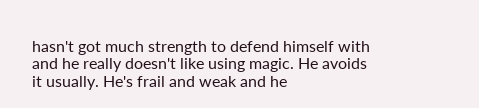hasn't got much strength to defend himself with and he really doesn't like using magic. He avoids it usually. He's frail and weak and he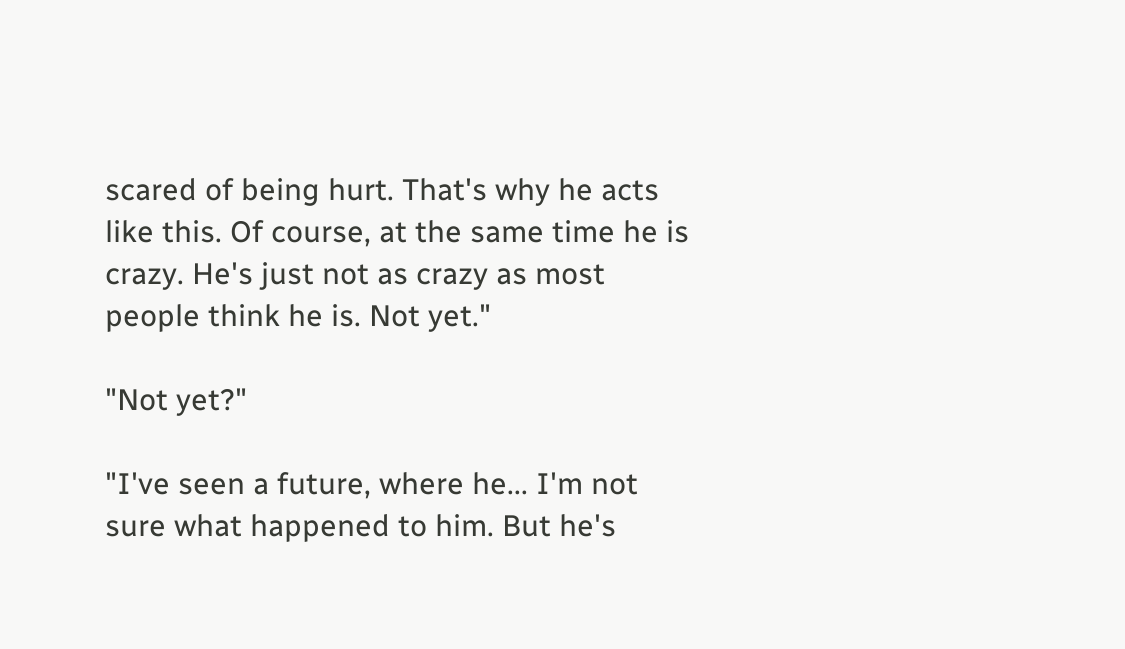scared of being hurt. That's why he acts like this. Of course, at the same time he is crazy. He's just not as crazy as most people think he is. Not yet."

"Not yet?"

"I've seen a future, where he... I'm not sure what happened to him. But he's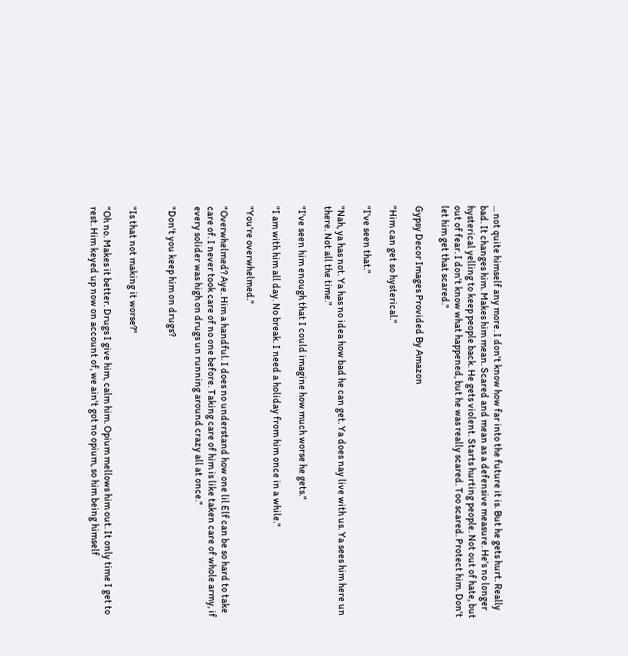... not quite himself any more. I don't know how far into the future it is. But he gets hurt. Really bad. It changes him. Makes him mean. Scared and mean as a defensive measure. He's no longer hysterical yelling to keep people back. He gets violent. Starts hurting people. Not out of hate, but out of fear. I don't know what happened, but he was really scared. Too scared. Protect him. Don't let him get that scared."

Gypsy Decor Images Provided By Amazon

"Him can get so hysterical."

"I've seen that."

"Nah, ya has not. Ya has no idea how bad he can get. Ya does nay live with us. Ya sees him here un there. Not all the time."

"I've seen him enough that I could imagine how much worse he gets."

"I am with him all day. No break. I need a holiday from him once in a while."

"You're overwhelmed."

"Overwhelmed? Aye. Him a handful. I does no understand how one lil Elf can be so hard to take care of. I never took care of no one before. Taking care of him is like taken care of whole army, if every solider was high on drugs un running around crazy all at once."

"Don't you keep him on drugs?


"Is that not making it worse?"

"Oh no. Makes it better. Drugs I give him, calm him. Opium mellows him out. It only time I get to rest. Him keyed up now on account of, we ain't got no opium, so him being himself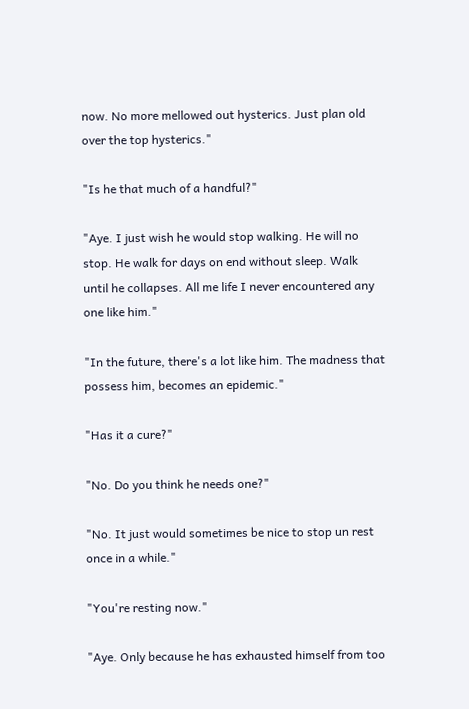now. No more mellowed out hysterics. Just plan old over the top hysterics."

"Is he that much of a handful?"

"Aye. I just wish he would stop walking. He will no stop. He walk for days on end without sleep. Walk until he collapses. All me life I never encountered any one like him."

"In the future, there's a lot like him. The madness that possess him, becomes an epidemic."

"Has it a cure?"

"No. Do you think he needs one?"

"No. It just would sometimes be nice to stop un rest once in a while."

"You're resting now."

"Aye. Only because he has exhausted himself from too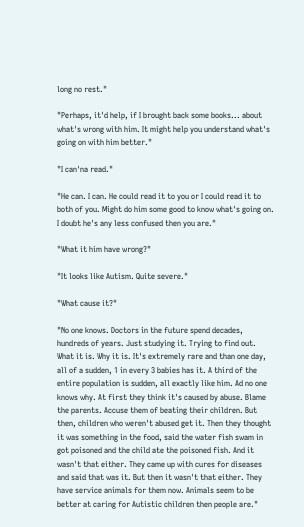long no rest."

"Perhaps, it'd help, if I brought back some books... about what's wrong with him. It might help you understand what's going on with him better."

"I can'na read."

"He can. I can. He could read it to you or I could read it to both of you. Might do him some good to know what's going on. I doubt he's any less confused then you are."

"What it him have wrong?"

"It looks like Autism. Quite severe."

"What cause it?"

"No one knows. Doctors in the future spend decades, hundreds of years. Just studying it. Trying to find out. What it is. Why it is. It's extremely rare and than one day, all of a sudden, 1 in every 3 babies has it. A third of the entire population is sudden, all exactly like him. Ad no one knows why. At first they think it's caused by abuse. Blame the parents. Accuse them of beating their children. But then, children who weren't abused get it. Then they thought it was something in the food, said the water fish swam in got poisoned and the child ate the poisoned fish. And it wasn't that either. They came up with cures for diseases and said that was it. But then it wasn't that either. They have service animals for them now. Animals seem to be better at caring for Autistic children then people are."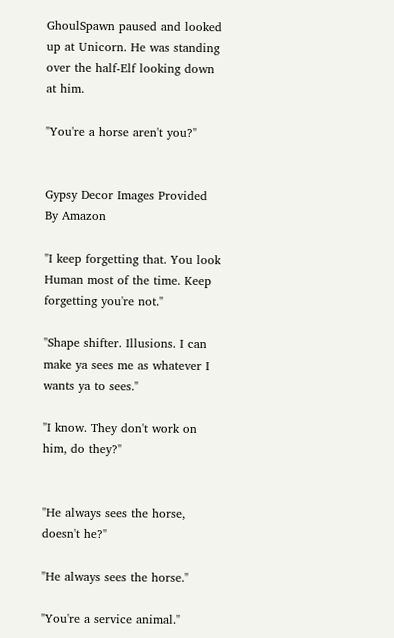GhoulSpawn paused and looked up at Unicorn. He was standing over the half-Elf looking down at him.

"You're a horse aren't you?"


Gypsy Decor Images Provided By Amazon

"I keep forgetting that. You look Human most of the time. Keep forgetting you're not."

"Shape shifter. Illusions. I can make ya sees me as whatever I wants ya to sees."

"I know. They don't work on him, do they?"


"He always sees the horse, doesn't he?"

"He always sees the horse."

"You're a service animal."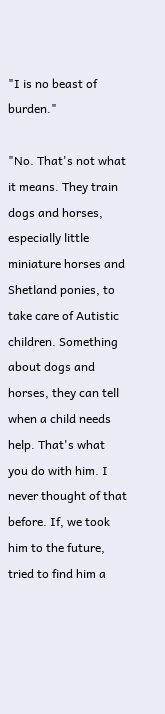"I is no beast of burden."

"No. That's not what it means. They train dogs and horses, especially little miniature horses and Shetland ponies, to take care of Autistic children. Something about dogs and horses, they can tell when a child needs help. That's what you do with him. I never thought of that before. If, we took him to the future, tried to find him a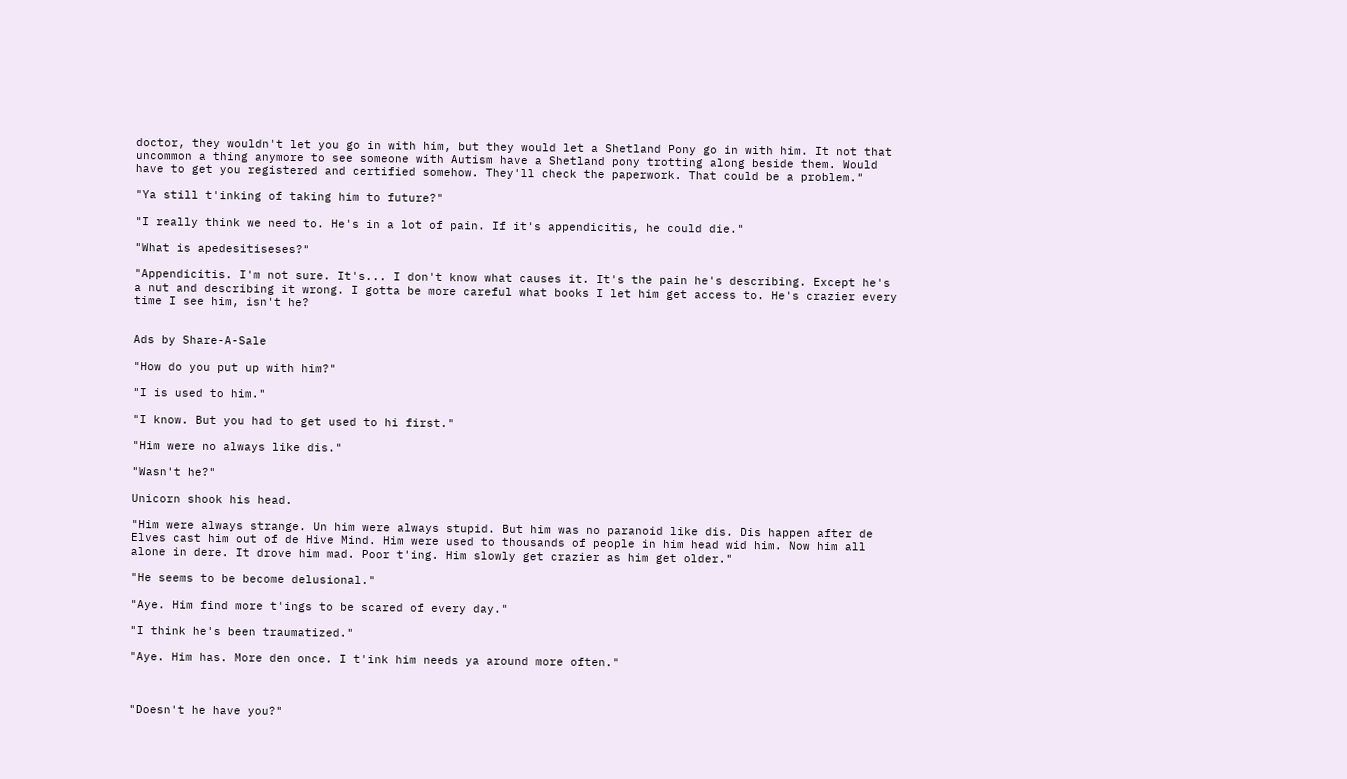doctor, they wouldn't let you go in with him, but they would let a Shetland Pony go in with him. It not that uncommon a thing anymore to see someone with Autism have a Shetland pony trotting along beside them. Would have to get you registered and certified somehow. They'll check the paperwork. That could be a problem."

"Ya still t'inking of taking him to future?"

"I really think we need to. He's in a lot of pain. If it's appendicitis, he could die."

"What is apedesitiseses?"

"Appendicitis. I'm not sure. It's... I don't know what causes it. It's the pain he's describing. Except he's a nut and describing it wrong. I gotta be more careful what books I let him get access to. He's crazier every time I see him, isn't he?


Ads by Share-A-Sale

"How do you put up with him?"

"I is used to him."

"I know. But you had to get used to hi first."

"Him were no always like dis."

"Wasn't he?"

Unicorn shook his head.

"Him were always strange. Un him were always stupid. But him was no paranoid like dis. Dis happen after de Elves cast him out of de Hive Mind. Him were used to thousands of people in him head wid him. Now him all alone in dere. It drove him mad. Poor t'ing. Him slowly get crazier as him get older."

"He seems to be become delusional."

"Aye. Him find more t'ings to be scared of every day."

"I think he's been traumatized."

"Aye. Him has. More den once. I t'ink him needs ya around more often."



"Doesn't he have you?"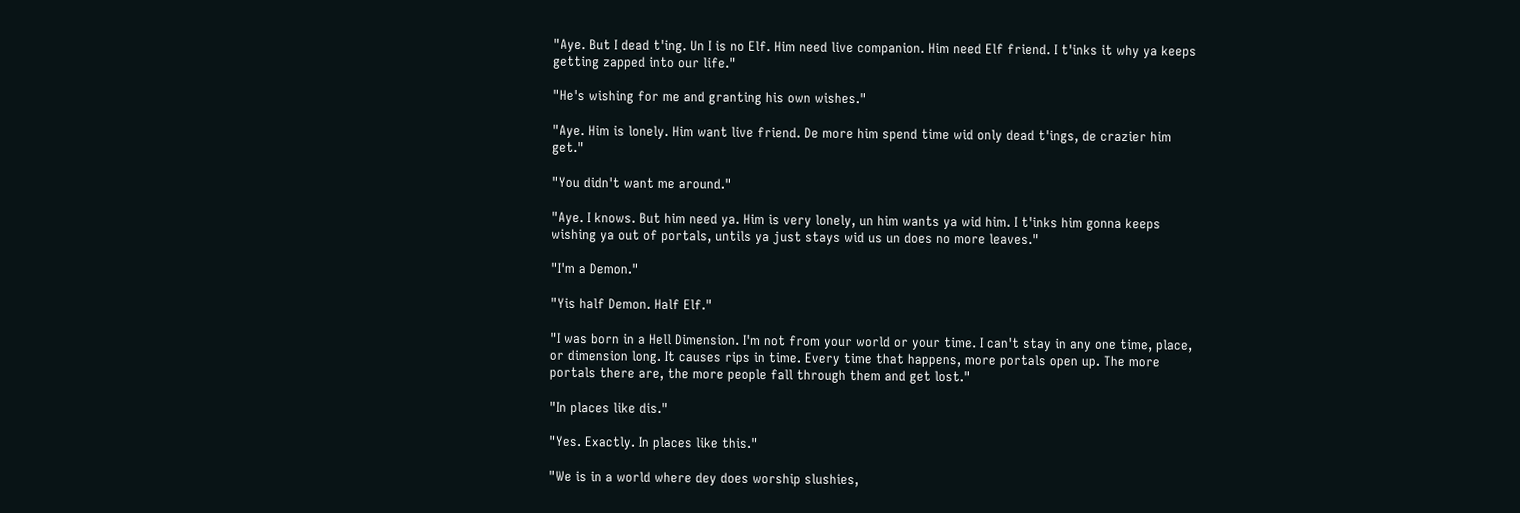"Aye. But I dead t'ing. Un I is no Elf. Him need live companion. Him need Elf friend. I t'inks it why ya keeps getting zapped into our life."

"He's wishing for me and granting his own wishes."

"Aye. Him is lonely. Him want live friend. De more him spend time wid only dead t'ings, de crazier him get."

"You didn't want me around."

"Aye. I knows. But him need ya. Him is very lonely, un him wants ya wid him. I t'inks him gonna keeps wishing ya out of portals, untils ya just stays wid us un does no more leaves."

"I'm a Demon."

"Yis half Demon. Half Elf."

"I was born in a Hell Dimension. I'm not from your world or your time. I can't stay in any one time, place, or dimension long. It causes rips in time. Every time that happens, more portals open up. The more portals there are, the more people fall through them and get lost."

"In places like dis."

"Yes. Exactly. In places like this."

"We is in a world where dey does worship slushies,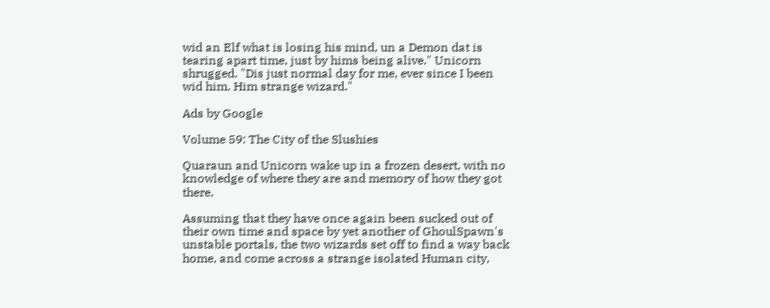wid an Elf what is losing his mind, un a Demon dat is tearing apart time, just by hims being alive." Unicorn shrugged. "Dis just normal day for me, ever since I been wid him. Him strange wizard."

Ads by Google

Volume 59: The City of the Slushies

Quaraun and Unicorn wake up in a frozen desert, with no knowledge of where they are and memory of how they got there.

Assuming that they have once again been sucked out of their own time and space by yet another of GhoulSpawn's unstable portals, the two wizards set off to find a way back home, and come across a strange isolated Human city,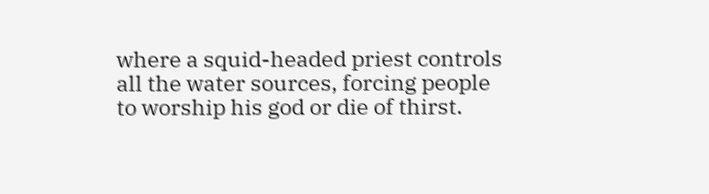where a squid-headed priest controls all the water sources, forcing people to worship his god or die of thirst.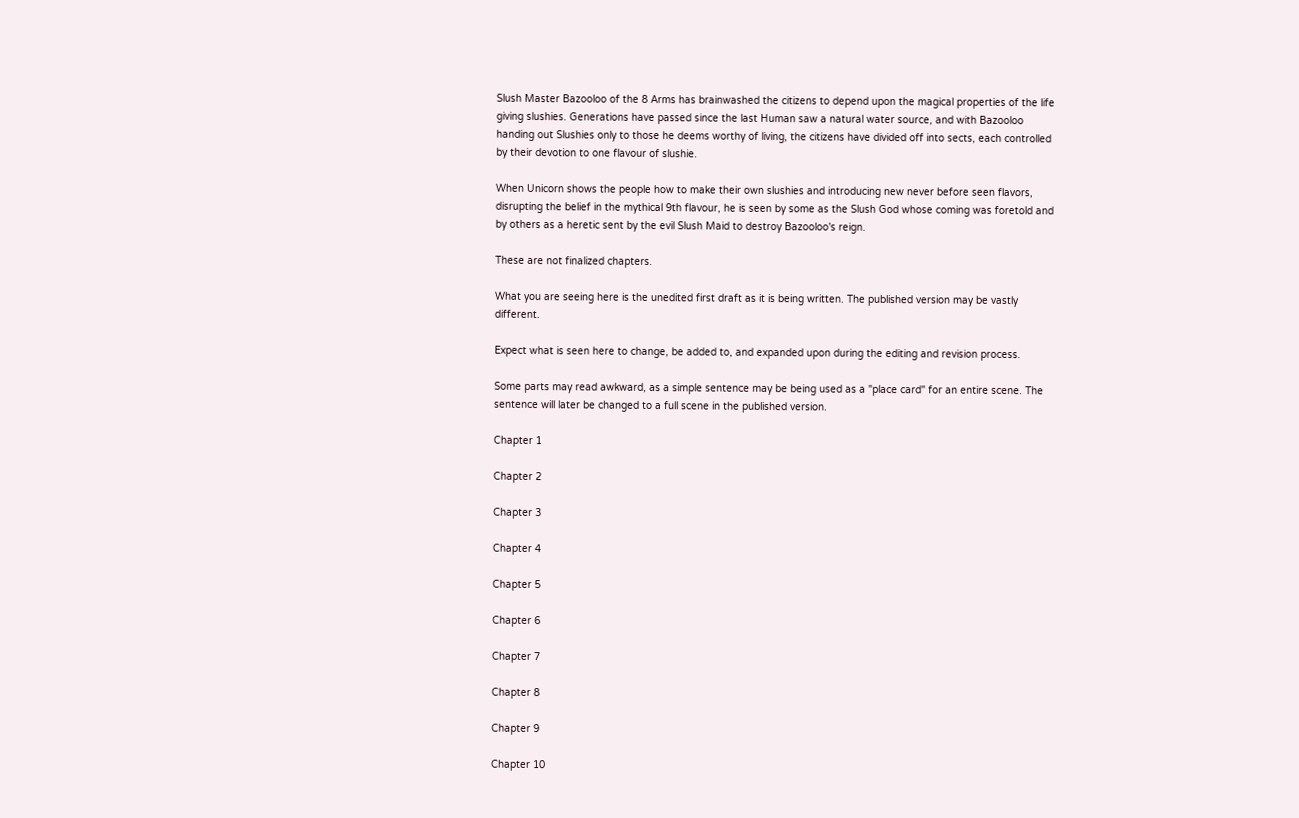Slush Master Bazooloo of the 8 Arms has brainwashed the citizens to depend upon the magical properties of the life giving slushies. Generations have passed since the last Human saw a natural water source, and with Bazooloo handing out Slushies only to those he deems worthy of living, the citizens have divided off into sects, each controlled by their devotion to one flavour of slushie.

When Unicorn shows the people how to make their own slushies and introducing new never before seen flavors, disrupting the belief in the mythical 9th flavour, he is seen by some as the Slush God whose coming was foretold and by others as a heretic sent by the evil Slush Maid to destroy Bazooloo's reign.

These are not finalized chapters.

What you are seeing here is the unedited first draft as it is being written. The published version may be vastly different.

Expect what is seen here to change, be added to, and expanded upon during the editing and revision process.

Some parts may read awkward, as a simple sentence may be being used as a "place card" for an entire scene. The sentence will later be changed to a full scene in the published version.

Chapter 1

Chapter 2

Chapter 3

Chapter 4

Chapter 5

Chapter 6

Chapter 7

Chapter 8

Chapter 9

Chapter 10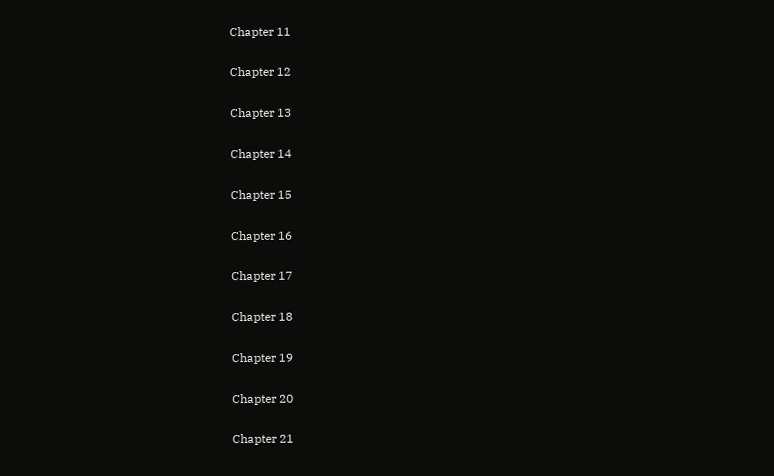Chapter 11

Chapter 12

Chapter 13

Chapter 14

Chapter 15

Chapter 16

Chapter 17

Chapter 18

Chapter 19

Chapter 20

Chapter 21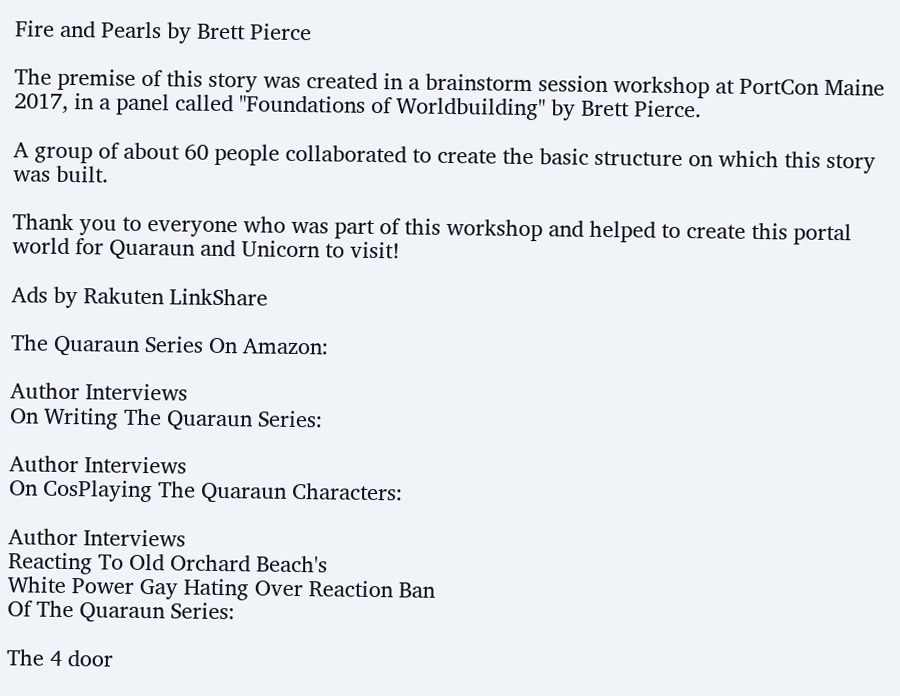Fire and Pearls by Brett Pierce

The premise of this story was created in a brainstorm session workshop at PortCon Maine 2017, in a panel called "Foundations of Worldbuilding" by Brett Pierce.

A group of about 60 people collaborated to create the basic structure on which this story was built.

Thank you to everyone who was part of this workshop and helped to create this portal world for Quaraun and Unicorn to visit!

Ads by Rakuten LinkShare

The Quaraun Series On Amazon:

Author Interviews
On Writing The Quaraun Series:

Author Interviews
On CosPlaying The Quaraun Characters:

Author Interviews
Reacting To Old Orchard Beach's
White Power Gay Hating Over Reaction Ban
Of The Quaraun Series:

The 4 door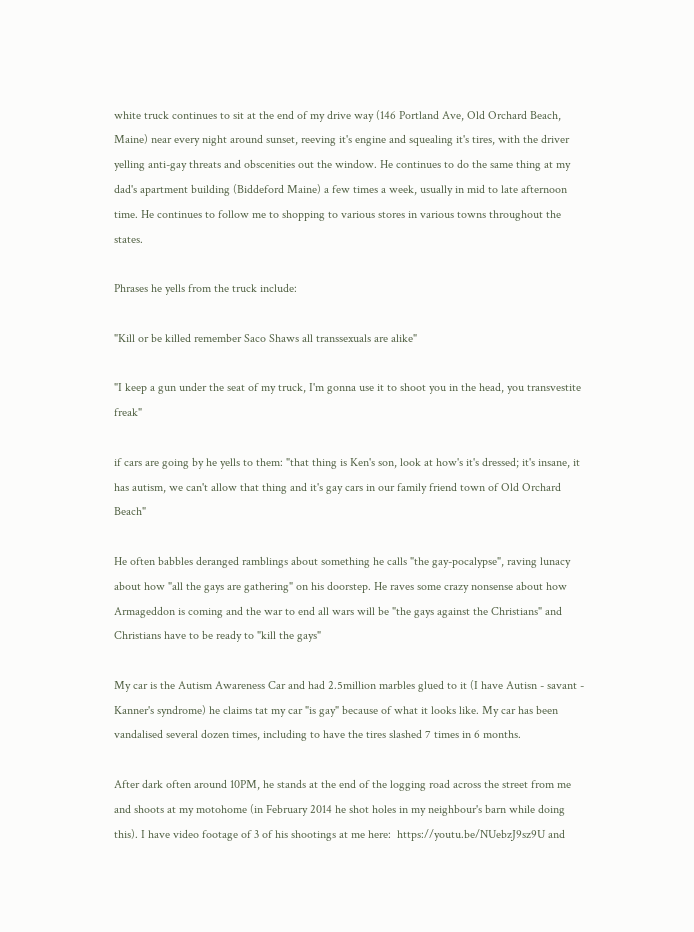white truck continues to sit at the end of my drive way (146 Portland Ave, Old Orchard Beach, Maine) near every night around sunset, reeving it's engine and squealing it's tires, with the driver yelling anti-gay threats and obscenities out the window. He continues to do the same thing at my dad's apartment building (Biddeford Maine) a few times a week, usually in mid to late afternoon time. He continues to follow me to shopping to various stores in various towns throughout the states.

Phrases he yells from the truck include:

"Kill or be killed remember Saco Shaws all transsexuals are alike"

"I keep a gun under the seat of my truck, I'm gonna use it to shoot you in the head, you transvestite freak"

if cars are going by he yells to them: "that thing is Ken's son, look at how's it's dressed; it's insane, it has autism, we can't allow that thing and it's gay cars in our family friend town of Old Orchard Beach"

He often babbles deranged ramblings about something he calls "the gay-pocalypse", raving lunacy about how "all the gays are gathering" on his doorstep. He raves some crazy nonsense about how Armageddon is coming and the war to end all wars will be "the gays against the Christians" and Christians have to be ready to "kill the gays"

My car is the Autism Awareness Car and had 2.5million marbles glued to it (I have Autisn - savant - Kanner's syndrome) he claims tat my car "is gay" because of what it looks like. My car has been vandalised several dozen times, including to have the tires slashed 7 times in 6 months.

After dark often around 10PM, he stands at the end of the logging road across the street from me and shoots at my motohome (in February 2014 he shot holes in my neighbour's barn while doing this). I have video footage of 3 of his shootings at me here:  https://youtu.be/NUebzJ9sz9U and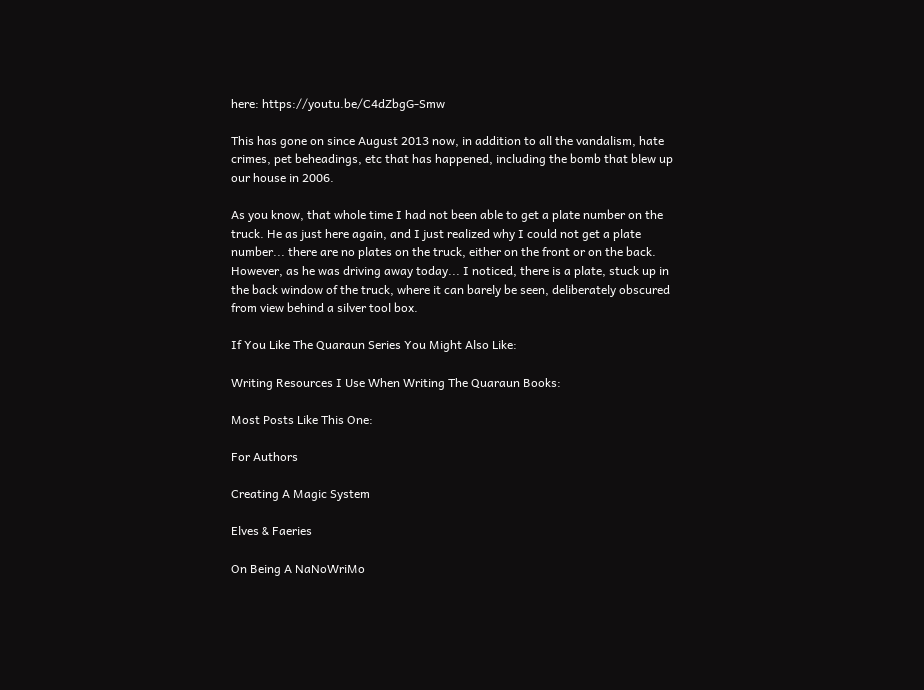here: https://youtu.be/C4dZbgG-Smw

This has gone on since August 2013 now, in addition to all the vandalism, hate crimes, pet beheadings, etc that has happened, including the bomb that blew up our house in 2006.

As you know, that whole time I had not been able to get a plate number on the truck. He as just here again, and I just realized why I could not get a plate number... there are no plates on the truck, either on the front or on the back. However, as he was driving away today... I noticed, there is a plate, stuck up in the back window of the truck, where it can barely be seen, deliberately obscured from view behind a silver tool box.

If You Like The Quaraun Series You Might Also Like:

Writing Resources I Use When Writing The Quaraun Books:

Most Posts Like This One:

For Authors

Creating A Magic System

Elves & Faeries

On Being A NaNoWriMo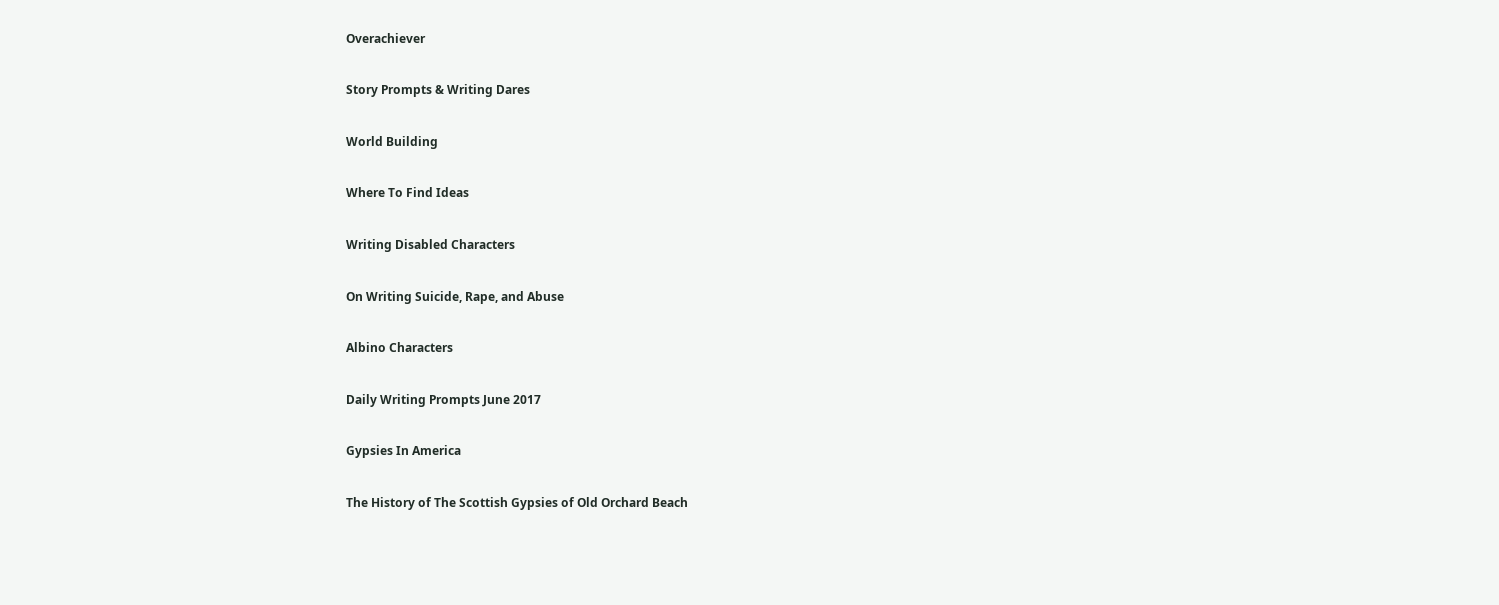Overachiever

Story Prompts & Writing Dares

World Building

Where To Find Ideas

Writing Disabled Characters

On Writing Suicide, Rape, and Abuse

Albino Characters

Daily Writing Prompts June 2017

Gypsies In America

The History of The Scottish Gypsies of Old Orchard Beach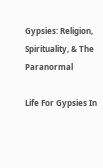Gypsies: Religion, Spirituality, & The Paranormal

Life For Gypsies In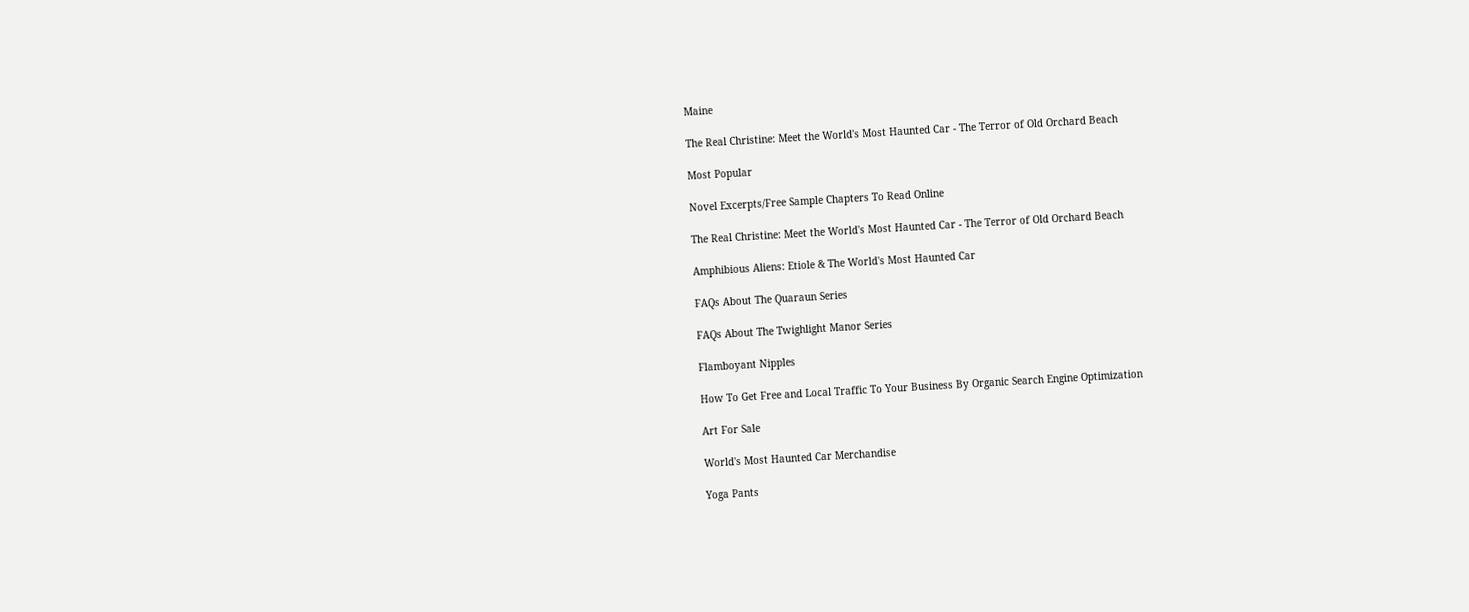Maine

The Real Christine: Meet the World's Most Haunted Car - The Terror of Old Orchard Beach

Most Popular

Novel Excerpts/Free Sample Chapters To Read Online

The Real Christine: Meet the World's Most Haunted Car - The Terror of Old Orchard Beach

Amphibious Aliens: Etiole & The World's Most Haunted Car

FAQs About The Quaraun Series

FAQs About The Twighlight Manor Series

Flamboyant Nipples

How To Get Free and Local Traffic To Your Business By Organic Search Engine Optimization

Art For Sale

World's Most Haunted Car Merchandise

Yoga Pants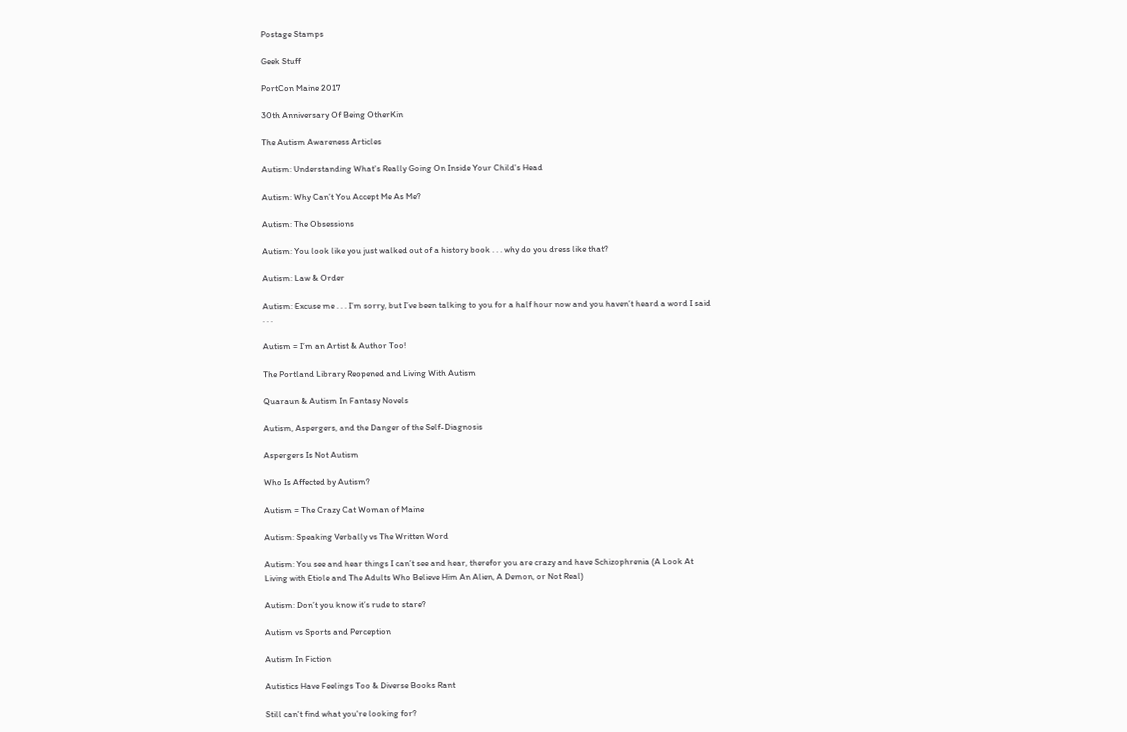Postage Stamps

Geek Stuff

PortCon Maine 2017

30th Anniversary Of Being OtherKin

The Autism Awareness Articles

Autism: Understanding What's Really Going On Inside Your Child's Head

Autism: Why Can’t You Accept Me As Me?

Autism: The Obsessions

Autism: You look like you just walked out of a history book . . . why do you dress like that?

Autism: Law & Order

Autism: Excuse me . . . I’m sorry, but I’ve been talking to you for a half hour now and you haven’t heard a word I said . . .

Autism = I’m an Artist & Author Too!

The Portland Library Reopened and Living With Autism

Quaraun & Autism In Fantasy Novels

Autism, Aspergers, and the Danger of the Self-Diagnosis

Aspergers Is Not Autism

Who Is Affected by Autism?

Autism = The Crazy Cat Woman of Maine

Autism: Speaking Verbally vs The Written Word

Autism: You see and hear things I can’t see and hear, therefor you are crazy and have Schizophrenia (A Look At Living with Etiole and The Adults Who Believe Him An Alien, A Demon, or Not Real)

Autism: Don’t you know it’s rude to stare?

Autism vs Sports and Perception

Autism In Fiction

Autistics Have Feelings Too & Diverse Books Rant

Still can't find what you're looking for?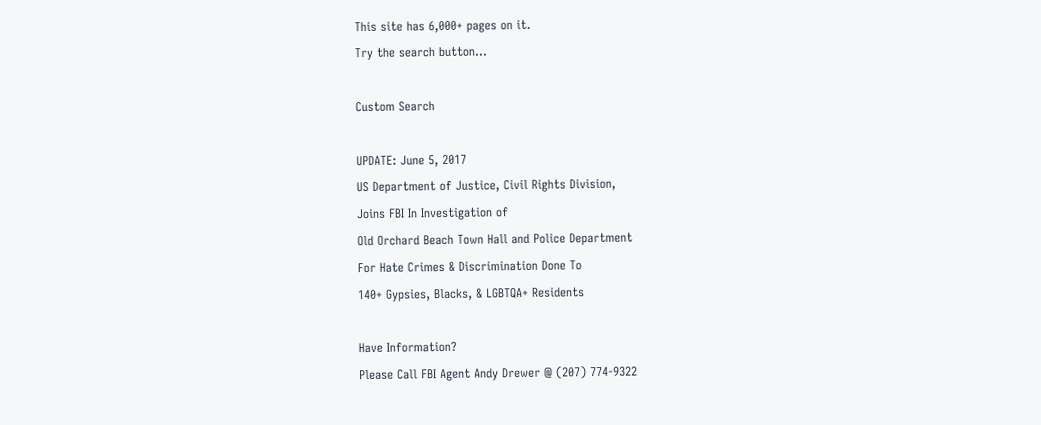This site has 6,000+ pages on it.
Try the search button...

Custom Search

UPDATE: June 5, 2017
US Department of Justice, Civil Rights Division,
Joins FBI In Investigation of
Old Orchard Beach Town Hall and Police Department
For Hate Crimes & Discrimination Done To
140+ Gypsies, Blacks, & LGBTQA+ Residents

Have Information?
Please Call FBI Agent Andy Drewer @ (207) 774-9322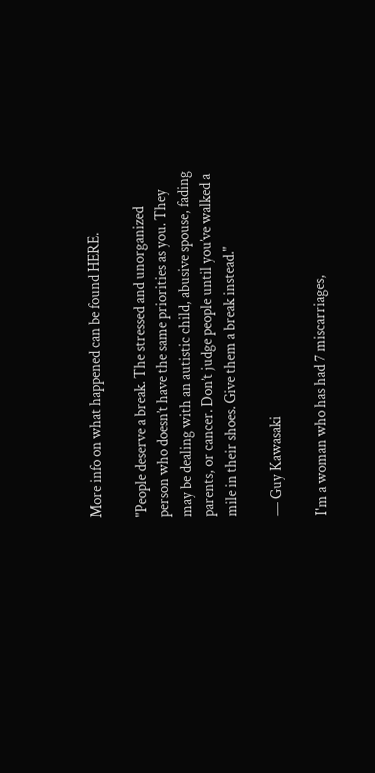More info on what happened can be found HERE.

"People deserve a break. The stressed and unorganized person who doesn’t have the same priorities as you. They may be dealing with an autistic child, abusive spouse, fading parents, or cancer. Don’t judge people until you’ve walked a mile in their shoes. Give them a break instead."

— Guy Kawasaki

I'm a woman who has had 7 miscarriages,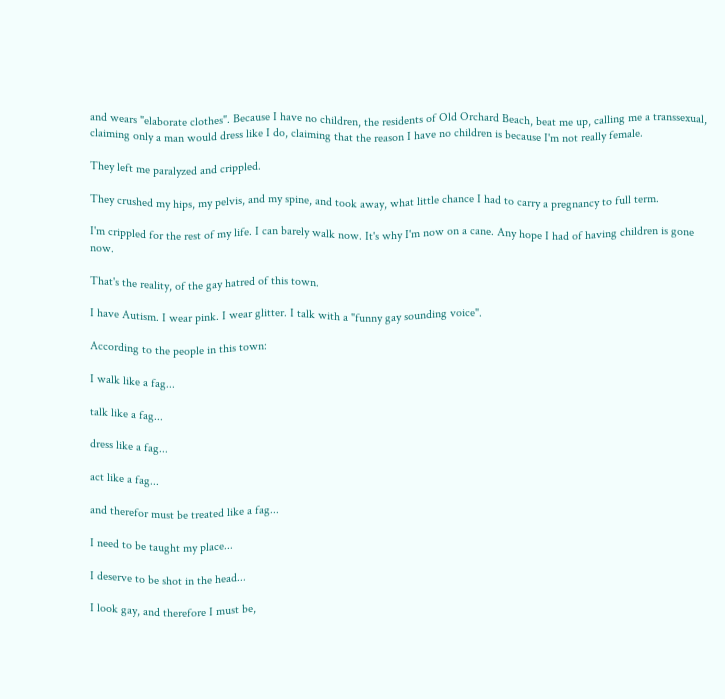and wears "elaborate clothes". Because I have no children, the residents of Old Orchard Beach, beat me up, calling me a transsexual, claiming only a man would dress like I do, claiming that the reason I have no children is because I'm not really female.

They left me paralyzed and crippled.

They crushed my hips, my pelvis, and my spine, and took away, what little chance I had to carry a pregnancy to full term.

I'm crippled for the rest of my life. I can barely walk now. It's why I'm now on a cane. Any hope I had of having children is gone now.

That's the reality, of the gay hatred of this town.

I have Autism. I wear pink. I wear glitter. I talk with a "funny gay sounding voice".

According to the people in this town:

I walk like a fag...

talk like a fag...

dress like a fag...

act like a fag...

and therefor must be treated like a fag...

I need to be taught my place...

I deserve to be shot in the head...

I look gay, and therefore I must be,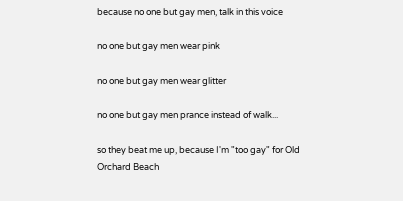because no one but gay men, talk in this voice

no one but gay men wear pink

no one but gay men wear glitter

no one but gay men prance instead of walk...

so they beat me up, because I'm "too gay" for Old Orchard Beach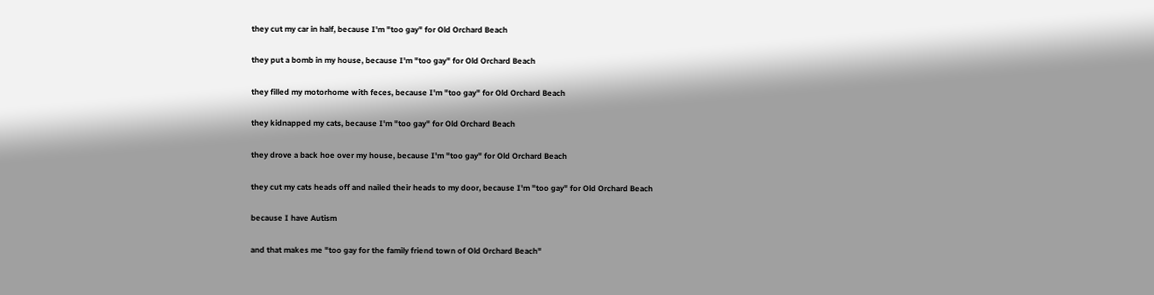they cut my car in half, because I'm "too gay" for Old Orchard Beach

they put a bomb in my house, because I'm "too gay" for Old Orchard Beach

they filled my motorhome with feces, because I'm "too gay" for Old Orchard Beach

they kidnapped my cats, because I'm "too gay" for Old Orchard Beach

they drove a back hoe over my house, because I'm "too gay" for Old Orchard Beach

they cut my cats heads off and nailed their heads to my door, because I'm "too gay" for Old Orchard Beach

because I have Autism

and that makes me "too gay for the family friend town of Old Orchard Beach"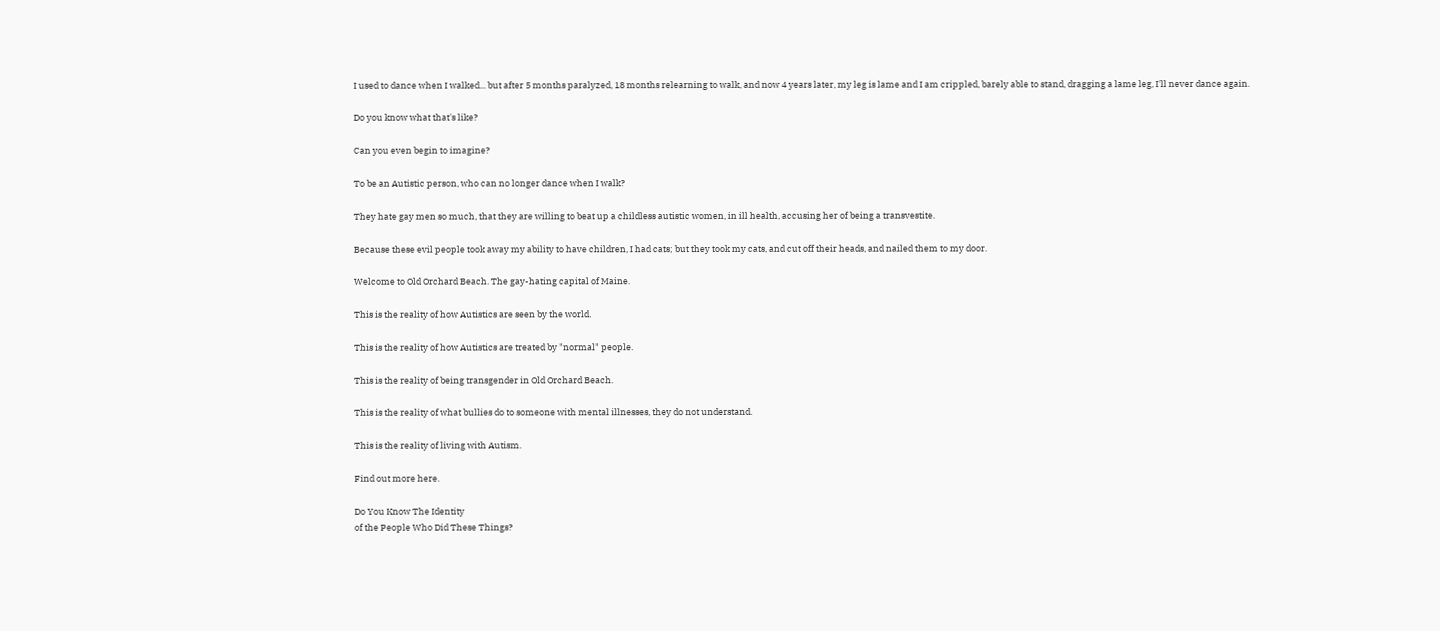I used to dance when I walked... but after 5 months paralyzed, 18 months relearning to walk, and now 4 years later, my leg is lame and I am crippled, barely able to stand, dragging a lame leg, I'll never dance again.

Do you know what that's like?

Can you even begin to imagine?

To be an Autistic person, who can no longer dance when I walk?

They hate gay men so much, that they are willing to beat up a childless autistic women, in ill health, accusing her of being a transvestite.

Because these evil people took away my ability to have children, I had cats; but they took my cats, and cut off their heads, and nailed them to my door.

Welcome to Old Orchard Beach. The gay-hating capital of Maine.

This is the reality of how Autistics are seen by the world.

This is the reality of how Autistics are treated by "normal" people.

This is the reality of being transgender in Old Orchard Beach.

This is the reality of what bullies do to someone with mental illnesses, they do not understand.

This is the reality of living with Autism.

Find out more here.

Do You Know The Identity
of the People Who Did These Things?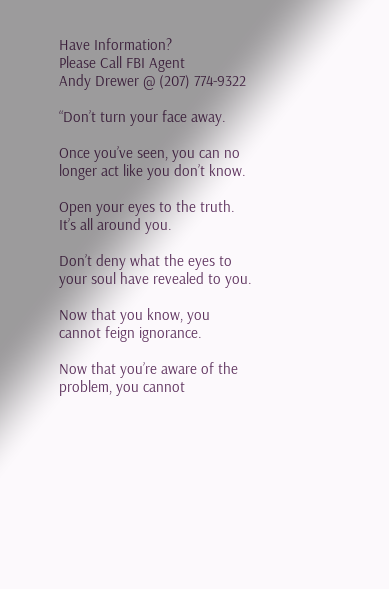Have Information?
Please Call FBI Agent
Andy Drewer @ (207) 774-9322

“Don’t turn your face away.

Once you’ve seen, you can no longer act like you don’t know.

Open your eyes to the truth. It’s all around you.

Don’t deny what the eyes to your soul have revealed to you.

Now that you know, you cannot feign ignorance.

Now that you’re aware of the problem, you cannot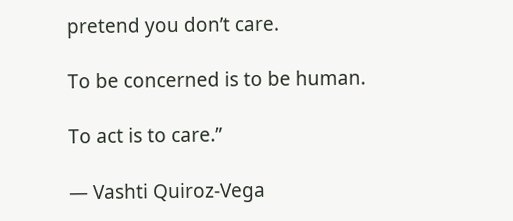pretend you don’t care.

To be concerned is to be human.

To act is to care.”

― Vashti Quiroz-Vega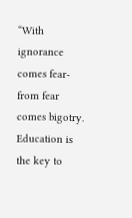“With ignorance comes fear- from fear comes bigotry. Education is the key to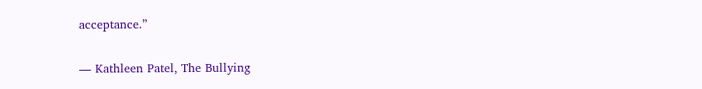acceptance.”

― Kathleen Patel, The Bullying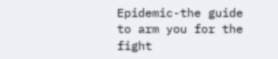Epidemic-the guide to arm you for the fight